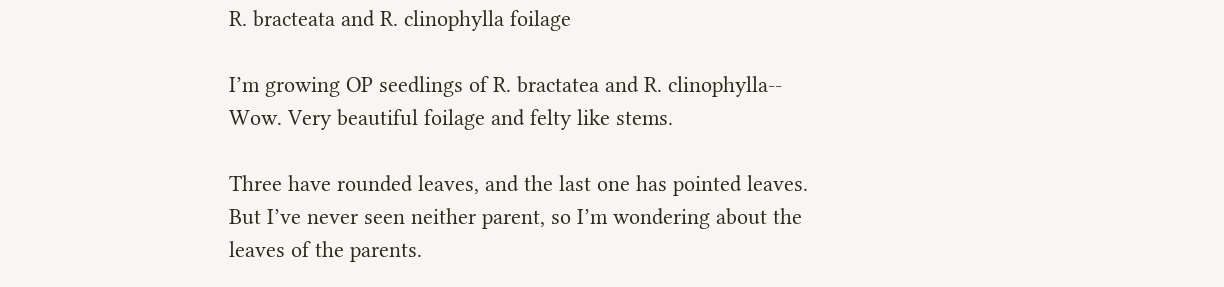R. bracteata and R. clinophylla foilage

I’m growing OP seedlings of R. bractatea and R. clinophylla-- Wow. Very beautiful foilage and felty like stems.

Three have rounded leaves, and the last one has pointed leaves. But I’ve never seen neither parent, so I’m wondering about the leaves of the parents.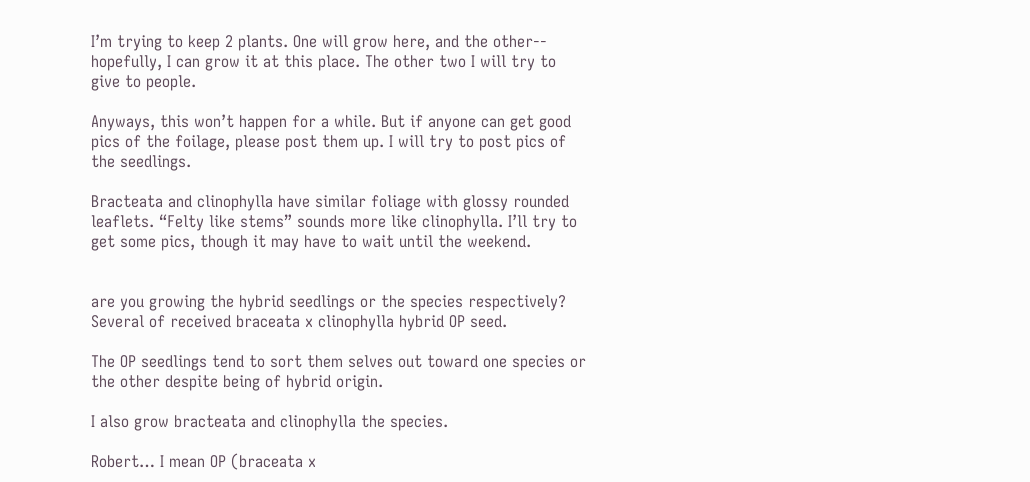I’m trying to keep 2 plants. One will grow here, and the other-- hopefully, I can grow it at this place. The other two I will try to give to people.

Anyways, this won’t happen for a while. But if anyone can get good pics of the foilage, please post them up. I will try to post pics of the seedlings.

Bracteata and clinophylla have similar foliage with glossy rounded leaflets. “Felty like stems” sounds more like clinophylla. I’ll try to get some pics, though it may have to wait until the weekend.


are you growing the hybrid seedlings or the species respectively? Several of received braceata x clinophylla hybrid OP seed.

The OP seedlings tend to sort them selves out toward one species or the other despite being of hybrid origin.

I also grow bracteata and clinophylla the species.

Robert… I mean OP (braceata x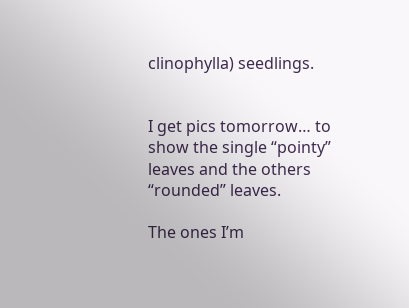clinophylla) seedlings.


I get pics tomorrow… to show the single “pointy” leaves and the others “rounded” leaves.

The ones I’m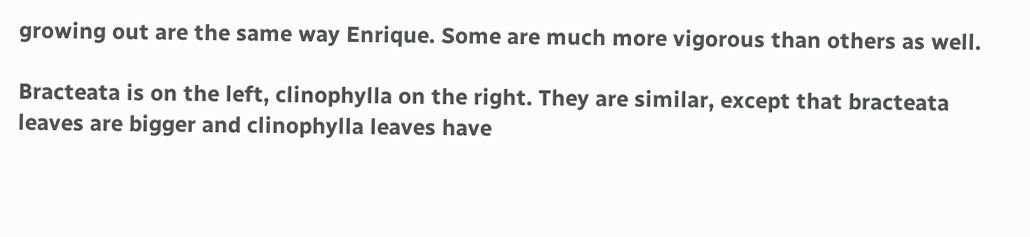growing out are the same way Enrique. Some are much more vigorous than others as well.

Bracteata is on the left, clinophylla on the right. They are similar, except that bracteata leaves are bigger and clinophylla leaves have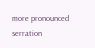more pronounced serration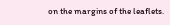on the margins of the leaflets.